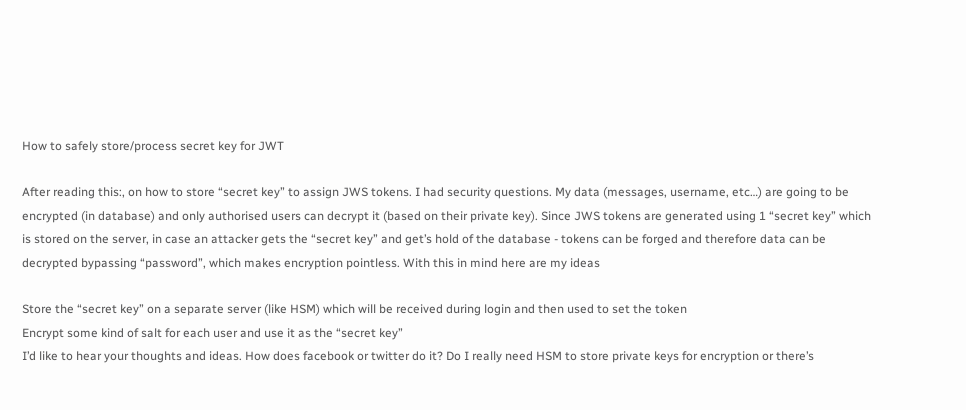How to safely store/process secret key for JWT

After reading this:, on how to store “secret key” to assign JWS tokens. I had security questions. My data (messages, username, etc…) are going to be encrypted (in database) and only authorised users can decrypt it (based on their private key). Since JWS tokens are generated using 1 “secret key” which is stored on the server, in case an attacker gets the “secret key” and get’s hold of the database - tokens can be forged and therefore data can be decrypted bypassing “password”, which makes encryption pointless. With this in mind here are my ideas

Store the “secret key” on a separate server (like HSM) which will be received during login and then used to set the token
Encrypt some kind of salt for each user and use it as the “secret key”
I’d like to hear your thoughts and ideas. How does facebook or twitter do it? Do I really need HSM to store private keys for encryption or there’s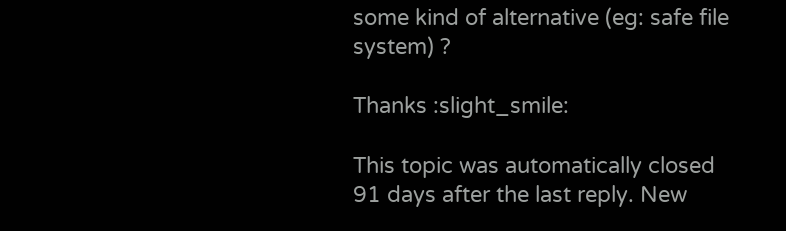some kind of alternative (eg: safe file system) ?

Thanks :slight_smile:

This topic was automatically closed 91 days after the last reply. New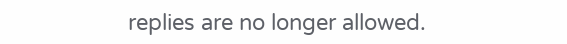replies are no longer allowed.